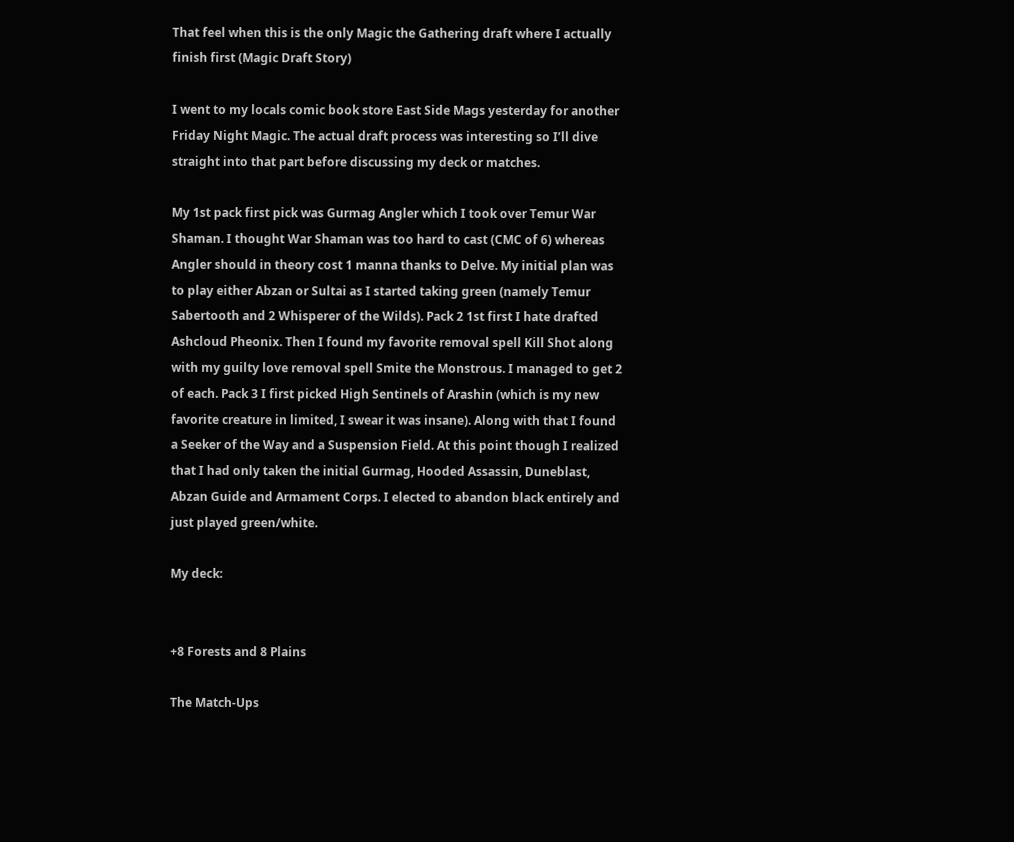That feel when this is the only Magic the Gathering draft where I actually finish first (Magic Draft Story)

I went to my locals comic book store East Side Mags yesterday for another Friday Night Magic. The actual draft process was interesting so I’ll dive straight into that part before discussing my deck or matches.

My 1st pack first pick was Gurmag Angler which I took over Temur War Shaman. I thought War Shaman was too hard to cast (CMC of 6) whereas Angler should in theory cost 1 manna thanks to Delve. My initial plan was to play either Abzan or Sultai as I started taking green (namely Temur Sabertooth and 2 Whisperer of the Wilds). Pack 2 1st first I hate drafted Ashcloud Pheonix. Then I found my favorite removal spell Kill Shot along with my guilty love removal spell Smite the Monstrous. I managed to get 2 of each. Pack 3 I first picked High Sentinels of Arashin (which is my new favorite creature in limited, I swear it was insane). Along with that I found a Seeker of the Way and a Suspension Field. At this point though I realized that I had only taken the initial Gurmag, Hooded Assassin, Duneblast, Abzan Guide and Armament Corps. I elected to abandon black entirely and just played green/white.

My deck:


+8 Forests and 8 Plains

The Match-Ups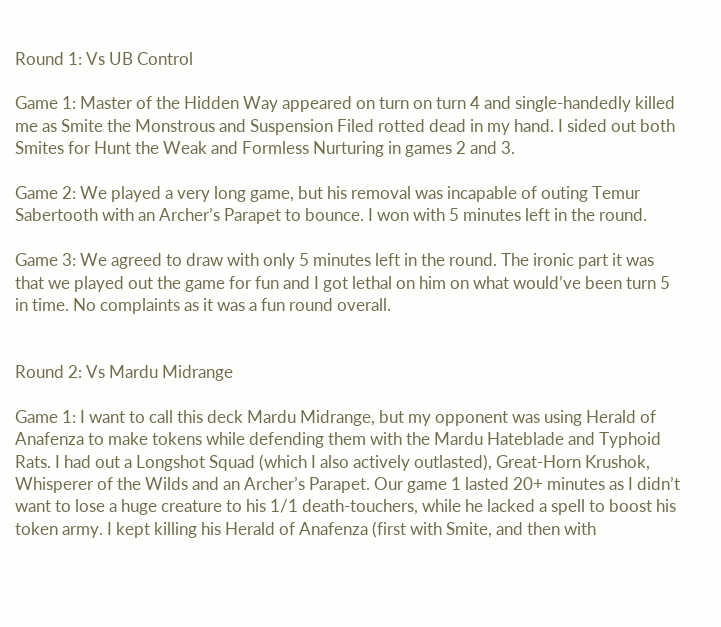Round 1: Vs UB Control

Game 1: Master of the Hidden Way appeared on turn on turn 4 and single-handedly killed me as Smite the Monstrous and Suspension Filed rotted dead in my hand. I sided out both Smites for Hunt the Weak and Formless Nurturing in games 2 and 3.

Game 2: We played a very long game, but his removal was incapable of outing Temur Sabertooth with an Archer’s Parapet to bounce. I won with 5 minutes left in the round.

Game 3: We agreed to draw with only 5 minutes left in the round. The ironic part it was that we played out the game for fun and I got lethal on him on what would’ve been turn 5 in time. No complaints as it was a fun round overall.


Round 2: Vs Mardu Midrange

Game 1: I want to call this deck Mardu Midrange, but my opponent was using Herald of Anafenza to make tokens while defending them with the Mardu Hateblade and Typhoid Rats. I had out a Longshot Squad (which I also actively outlasted), Great-Horn Krushok, Whisperer of the Wilds and an Archer’s Parapet. Our game 1 lasted 20+ minutes as I didn’t want to lose a huge creature to his 1/1 death-touchers, while he lacked a spell to boost his token army. I kept killing his Herald of Anafenza (first with Smite, and then with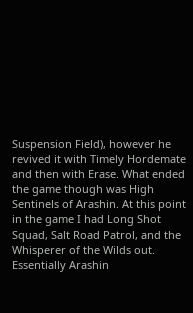Suspension Field), however he revived it with Timely Hordemate and then with Erase. What ended the game though was High Sentinels of Arashin. At this point in the game I had Long Shot Squad, Salt Road Patrol, and the Whisperer of the Wilds out. Essentially Arashin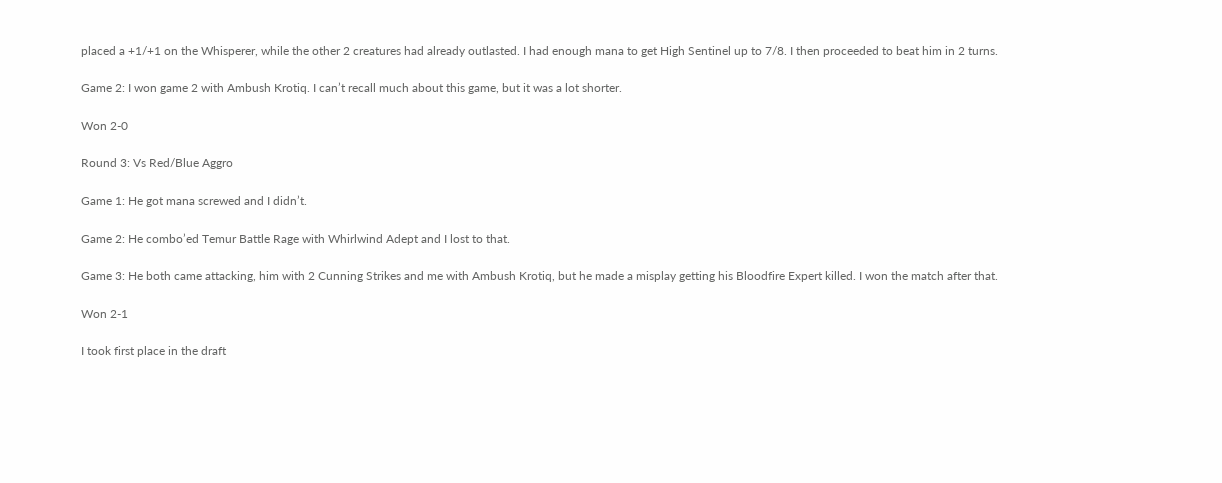placed a +1/+1 on the Whisperer, while the other 2 creatures had already outlasted. I had enough mana to get High Sentinel up to 7/8. I then proceeded to beat him in 2 turns.

Game 2: I won game 2 with Ambush Krotiq. I can’t recall much about this game, but it was a lot shorter.

Won 2-0

Round 3: Vs Red/Blue Aggro

Game 1: He got mana screwed and I didn’t.

Game 2: He combo’ed Temur Battle Rage with Whirlwind Adept and I lost to that.

Game 3: He both came attacking, him with 2 Cunning Strikes and me with Ambush Krotiq, but he made a misplay getting his Bloodfire Expert killed. I won the match after that.

Won 2-1

I took first place in the draft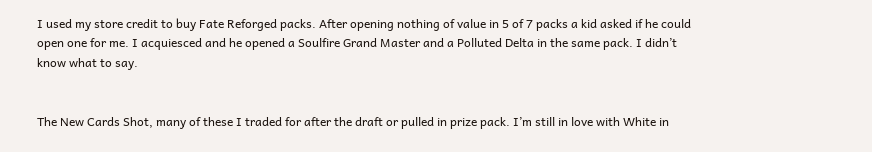I used my store credit to buy Fate Reforged packs. After opening nothing of value in 5 of 7 packs a kid asked if he could open one for me. I acquiesced and he opened a Soulfire Grand Master and a Polluted Delta in the same pack. I didn’t know what to say.


The New Cards Shot, many of these I traded for after the draft or pulled in prize pack. I’m still in love with White in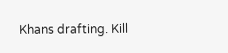Khans drafting. Kill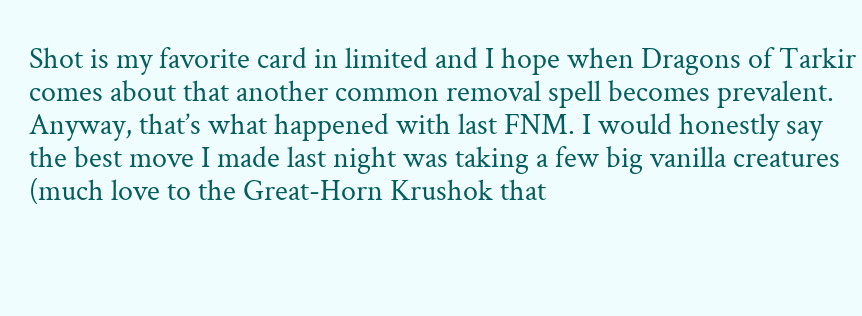Shot is my favorite card in limited and I hope when Dragons of Tarkir comes about that another common removal spell becomes prevalent. Anyway, that’s what happened with last FNM. I would honestly say the best move I made last night was taking a few big vanilla creatures (much love to the Great-Horn Krushok that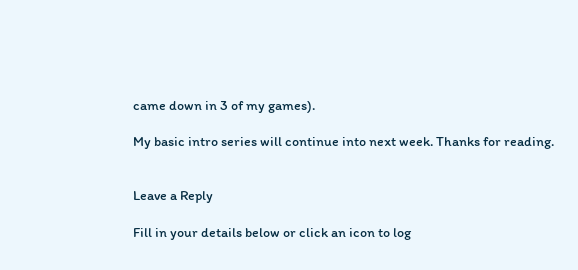came down in 3 of my games).

My basic intro series will continue into next week. Thanks for reading.


Leave a Reply

Fill in your details below or click an icon to log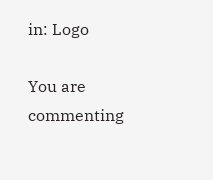in: Logo

You are commenting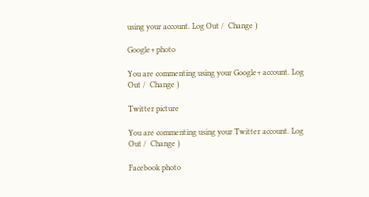using your account. Log Out /  Change )

Google+ photo

You are commenting using your Google+ account. Log Out /  Change )

Twitter picture

You are commenting using your Twitter account. Log Out /  Change )

Facebook photo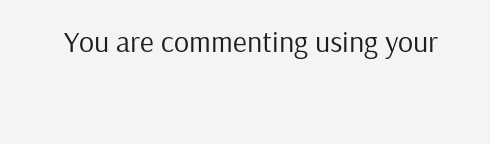You are commenting using your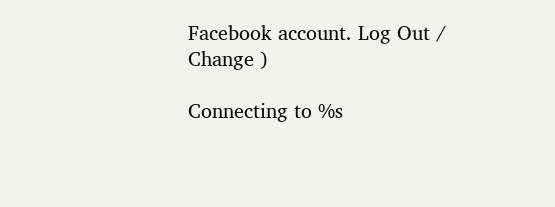Facebook account. Log Out /  Change )

Connecting to %s